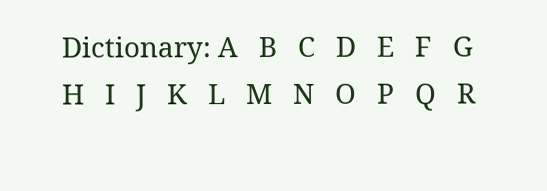Dictionary: A   B   C   D   E   F   G   H   I   J   K   L   M   N   O   P   Q   R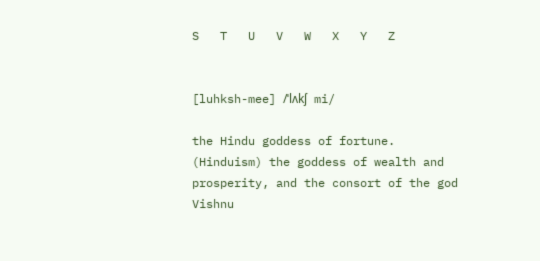S   T   U   V   W   X   Y   Z


[luhksh-mee] /ˈlʌkʃ mi/

the Hindu goddess of fortune.
(Hinduism) the goddess of wealth and prosperity, and the consort of the god Vishnu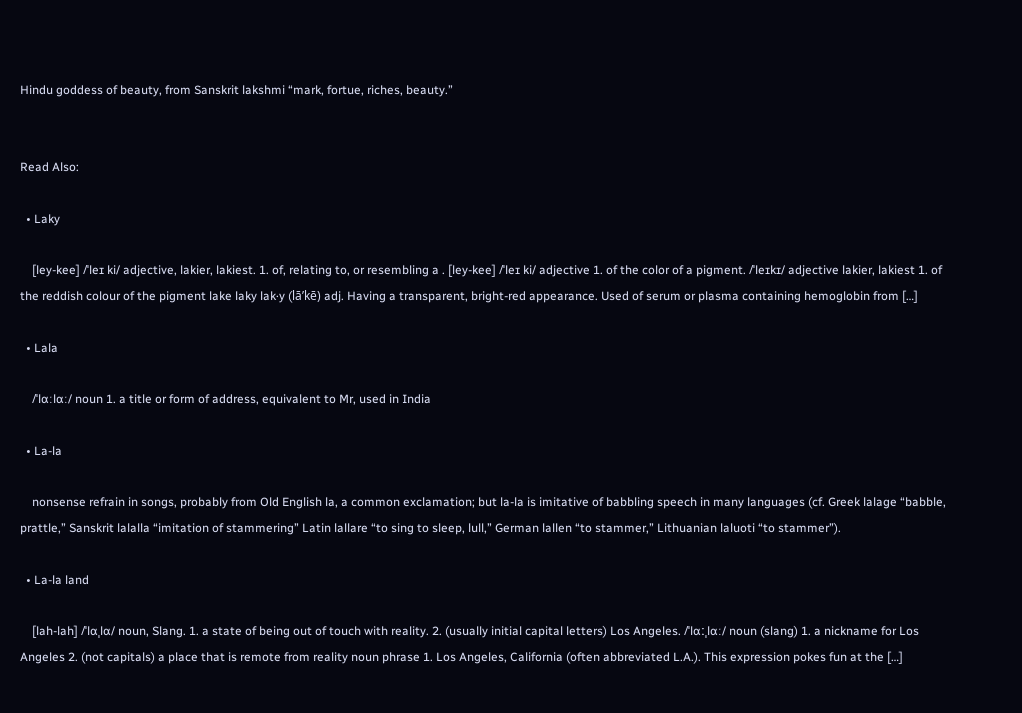Hindu goddess of beauty, from Sanskrit lakshmi “mark, fortue, riches, beauty.”


Read Also:

  • Laky

    [ley-kee] /ˈleɪ ki/ adjective, lakier, lakiest. 1. of, relating to, or resembling a . [ley-kee] /ˈleɪ ki/ adjective 1. of the color of a pigment. /ˈleɪkɪ/ adjective lakier, lakiest 1. of the reddish colour of the pigment lake laky lak·y (lā’kē) adj. Having a transparent, bright-red appearance. Used of serum or plasma containing hemoglobin from […]

  • Lala

    /ˈlɑːlɑː/ noun 1. a title or form of address, equivalent to Mr, used in India

  • La-la

    nonsense refrain in songs, probably from Old English la, a common exclamation; but la-la is imitative of babbling speech in many languages (cf. Greek lalage “babble, prattle,” Sanskrit lalalla “imitation of stammering” Latin lallare “to sing to sleep, lull,” German lallen “to stammer,” Lithuanian laluoti “to stammer”).

  • La-la land

    [lah-lah] /ˈlɑˌlɑ/ noun, Slang. 1. a state of being out of touch with reality. 2. (usually initial capital letters) Los Angeles. /ˈlɑːˌlɑː/ noun (slang) 1. a nickname for Los Angeles 2. (not capitals) a place that is remote from reality noun phrase 1. Los Angeles, California (often abbreviated L.A.). This expression pokes fun at the […]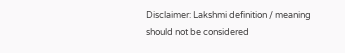Disclaimer: Lakshmi definition / meaning should not be considered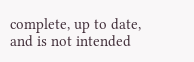complete, up to date, and is not intended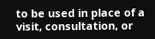to be used in place of a visit, consultation, or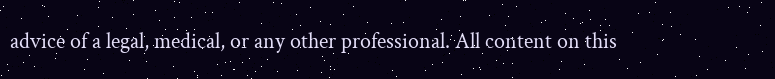advice of a legal, medical, or any other professional. All content on this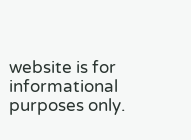website is for informational purposes only.